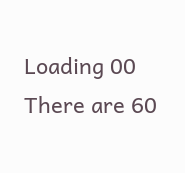Loading 00
There are 60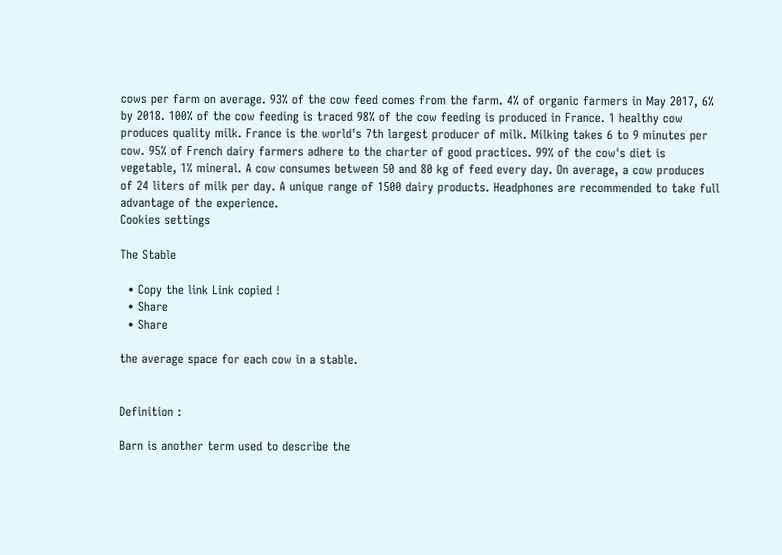cows per farm on average. 93% of the cow feed comes from the farm. 4% of organic farmers in May 2017, 6% by 2018. 100% of the cow feeding is traced 98% of the cow feeding is produced in France. 1 healthy cow produces quality milk. France is the world's 7th largest producer of milk. Milking takes 6 to 9 minutes per cow. 95% of French dairy farmers adhere to the charter of good practices. 99% of the cow's diet is vegetable, 1% mineral. A cow consumes between 50 and 80 kg of feed every day. On average, a cow produces of 24 liters of milk per day. A unique range of 1500 dairy products. Headphones are recommended to take full advantage of the experience.
Cookies settings

The Stable

  • Copy the link Link copied !
  • Share
  • Share

the average space for each cow in a stable.


Definition :

Barn is another term used to describe the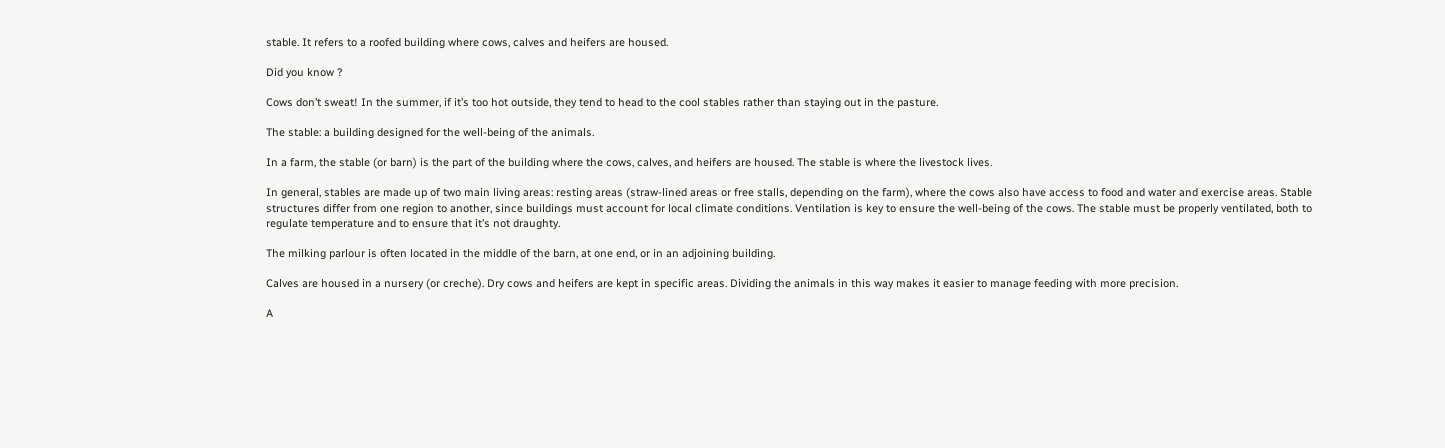stable. It refers to a roofed building where cows, calves and heifers are housed.

Did you know ?

Cows don’t sweat! In the summer, if it’s too hot outside, they tend to head to the cool stables rather than staying out in the pasture.

The stable: a building designed for the well-being of the animals.

In a farm, the stable (or barn) is the part of the building where the cows, calves, and heifers are housed. The stable is where the livestock lives.

In general, stables are made up of two main living areas: resting areas (straw-lined areas or free stalls, depending on the farm), where the cows also have access to food and water and exercise areas. Stable structures differ from one region to another, since buildings must account for local climate conditions. Ventilation is key to ensure the well-being of the cows. The stable must be properly ventilated, both to regulate temperature and to ensure that it’s not draughty.

The milking parlour is often located in the middle of the barn, at one end, or in an adjoining building.

Calves are housed in a nursery (or creche). Dry cows and heifers are kept in specific areas. Dividing the animals in this way makes it easier to manage feeding with more precision.

A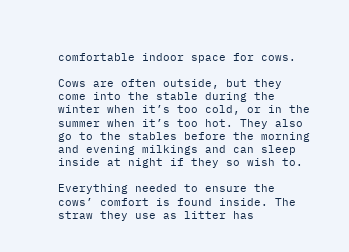comfortable indoor space for cows.

Cows are often outside, but they come into the stable during the winter when it’s too cold, or in the summer when it’s too hot. They also go to the stables before the morning and evening milkings and can sleep inside at night if they so wish to.

Everything needed to ensure the cows’ comfort is found inside. The straw they use as litter has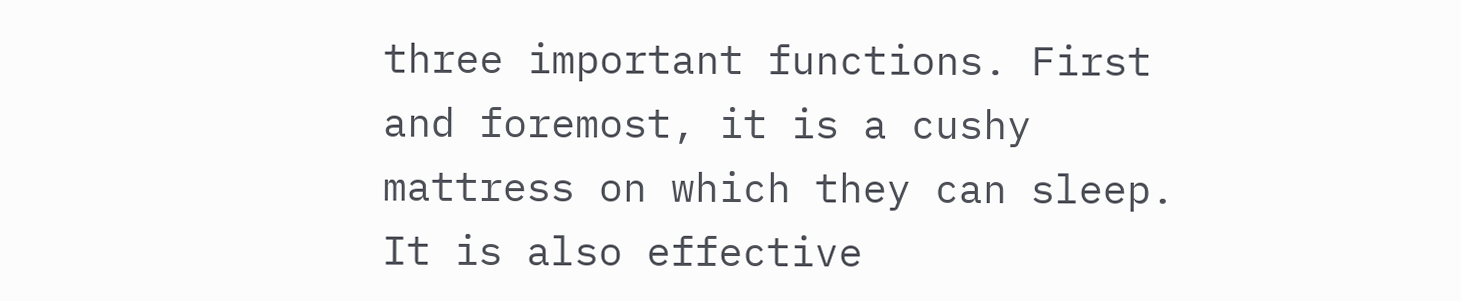three important functions. First and foremost, it is a cushy mattress on which they can sleep. It is also effective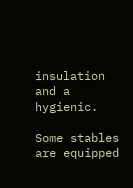insulation and a hygienic.

Some stables are equipped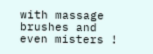with massage brushes and even misters !